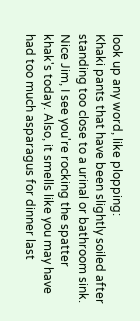look up any word, like plopping:
Khaki pants that have been slightly soiled after standing too close to a urinal or bathroom sink.
Nice Jim, I see you're rocking the spatter khak's today. Also, it smells like you may have had too much asparagus for dinner last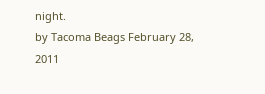night.
by Tacoma Beags February 28, 2011